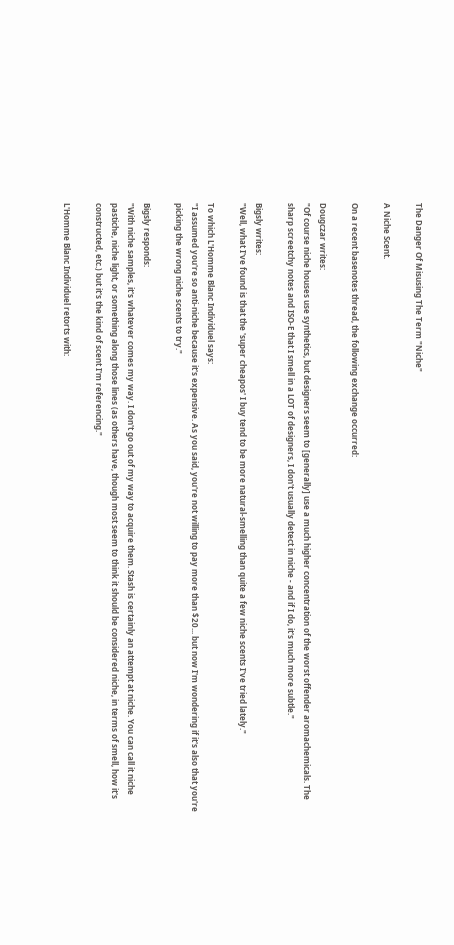The Danger Of Misusing The Term "Niche"

A Niche Scent.

On a recent basenotes thread, the following exchange occurred:

Dougczar writes:
"Of course niche houses use synthetics, but designers seem to [generally] use a much higher concentration of the worst offender aromachemicals. The sharp screetchy notes and ISO-E that I smell in a LOT of designers, I don't usually detect in niche - and if I do, it's much more subtle."

Bigsly writes:
"Well, what I've found is that the 'super cheapos' I buy tend to be more natural-smelling than quite a few niche scents I've tried lately."

To which L'Homme Blanc Individuel says:
"I assumed you're so anti-niche because it's expensive. As you said, you're not willing to pay more than $20... but now I'm wondering if it's also that you're picking the wrong niche scents to try."

Bigsly responds:
"With niche samples, it's whatever comes my way. I don't go out of my way to acquire them. Stash is certainly an attempt at niche. You can call it niche pastiche, niche light, or something along those lines (as others have, though most seem to think it should be considered niche, in terms of smell, how it's constructed, etc.) but it's the kind of scent I'm referencing."

L'Homme Blanc Individuel retorts with: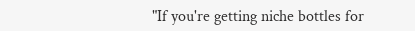"If you're getting niche bottles for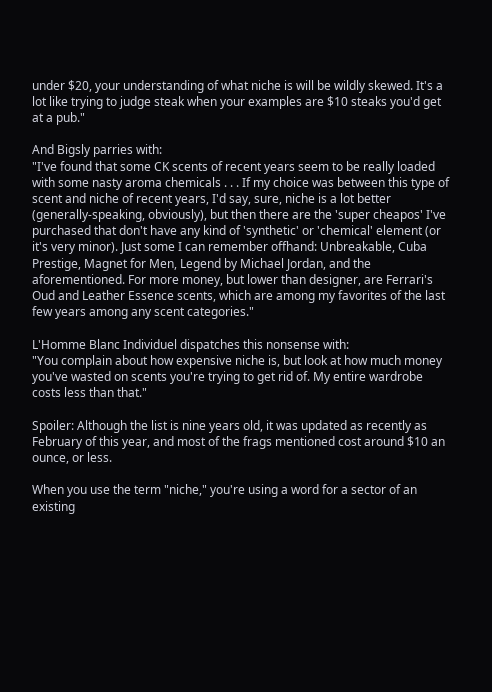under $20, your understanding of what niche is will be wildly skewed. It's a lot like trying to judge steak when your examples are $10 steaks you'd get at a pub."

And Bigsly parries with:
"I've found that some CK scents of recent years seem to be really loaded with some nasty aroma chemicals . . . If my choice was between this type of scent and niche of recent years, I'd say, sure, niche is a lot better (generally-speaking, obviously), but then there are the 'super cheapos' I've purchased that don't have any kind of 'synthetic' or 'chemical' element (or it's very minor). Just some I can remember offhand: Unbreakable, Cuba Prestige, Magnet for Men, Legend by Michael Jordan, and the aforementioned. For more money, but lower than designer, are Ferrari's Oud and Leather Essence scents, which are among my favorites of the last few years among any scent categories."

L'Homme Blanc Individuel dispatches this nonsense with:
"You complain about how expensive niche is, but look at how much money you've wasted on scents you're trying to get rid of. My entire wardrobe costs less than that."

Spoiler: Although the list is nine years old, it was updated as recently as February of this year, and most of the frags mentioned cost around $10 an ounce, or less.

When you use the term "niche," you're using a word for a sector of an existing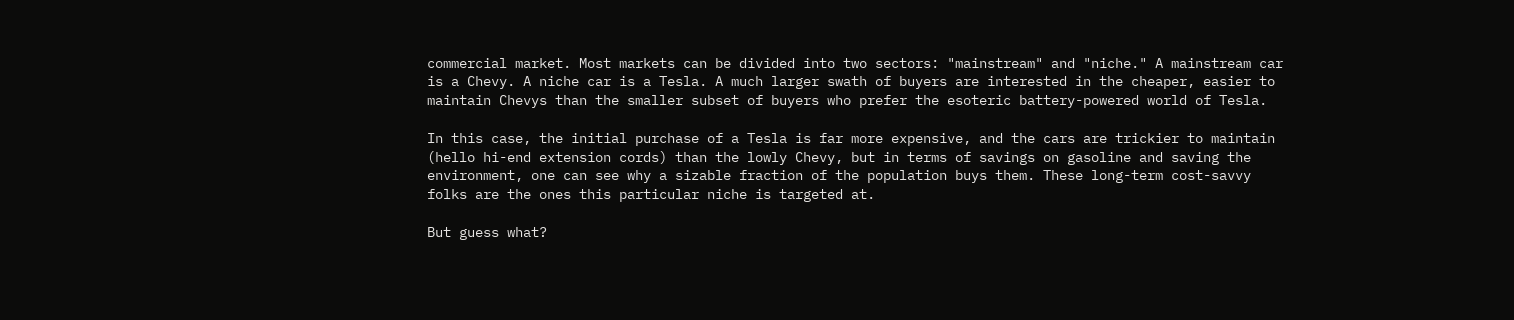commercial market. Most markets can be divided into two sectors: "mainstream" and "niche." A mainstream car is a Chevy. A niche car is a Tesla. A much larger swath of buyers are interested in the cheaper, easier to maintain Chevys than the smaller subset of buyers who prefer the esoteric battery-powered world of Tesla.

In this case, the initial purchase of a Tesla is far more expensive, and the cars are trickier to maintain (hello hi-end extension cords) than the lowly Chevy, but in terms of savings on gasoline and saving the environment, one can see why a sizable fraction of the population buys them. These long-term cost-savvy folks are the ones this particular niche is targeted at.

But guess what?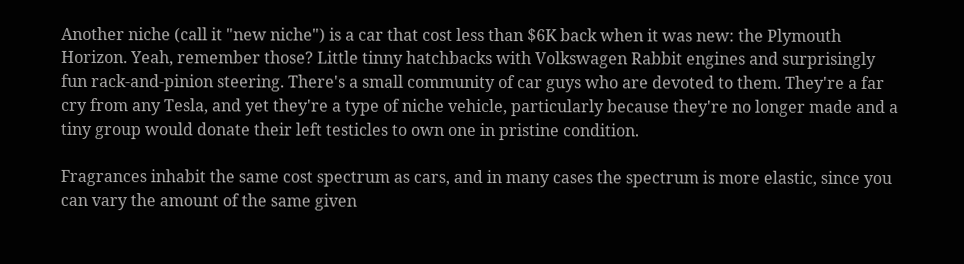Another niche (call it "new niche") is a car that cost less than $6K back when it was new: the Plymouth Horizon. Yeah, remember those? Little tinny hatchbacks with Volkswagen Rabbit engines and surprisingly fun rack-and-pinion steering. There's a small community of car guys who are devoted to them. They're a far cry from any Tesla, and yet they're a type of niche vehicle, particularly because they're no longer made and a tiny group would donate their left testicles to own one in pristine condition.

Fragrances inhabit the same cost spectrum as cars, and in many cases the spectrum is more elastic, since you can vary the amount of the same given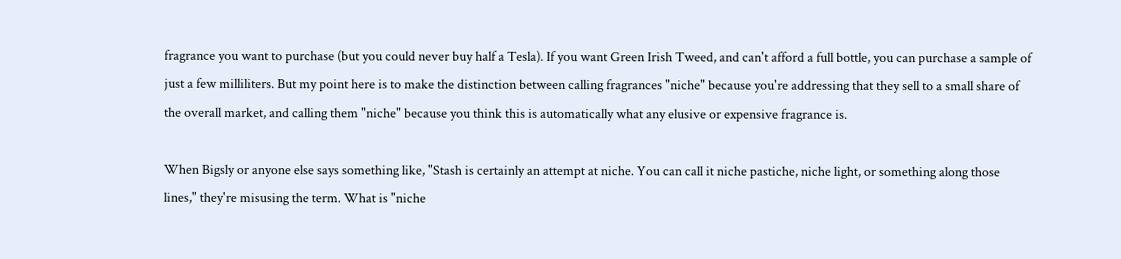fragrance you want to purchase (but you could never buy half a Tesla). If you want Green Irish Tweed, and can't afford a full bottle, you can purchase a sample of just a few milliliters. But my point here is to make the distinction between calling fragrances "niche" because you're addressing that they sell to a small share of the overall market, and calling them "niche" because you think this is automatically what any elusive or expensive fragrance is.

When Bigsly or anyone else says something like, "Stash is certainly an attempt at niche. You can call it niche pastiche, niche light, or something along those lines," they're misusing the term. What is "niche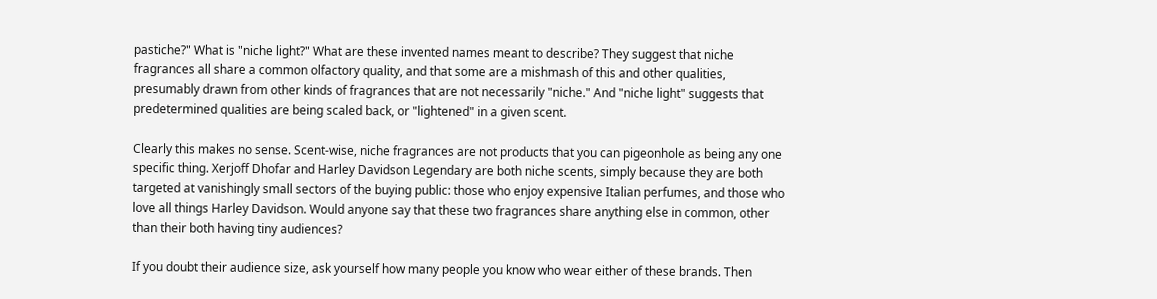pastiche?" What is "niche light?" What are these invented names meant to describe? They suggest that niche fragrances all share a common olfactory quality, and that some are a mishmash of this and other qualities, presumably drawn from other kinds of fragrances that are not necessarily "niche." And "niche light" suggests that predetermined qualities are being scaled back, or "lightened" in a given scent.

Clearly this makes no sense. Scent-wise, niche fragrances are not products that you can pigeonhole as being any one specific thing. Xerjoff Dhofar and Harley Davidson Legendary are both niche scents, simply because they are both targeted at vanishingly small sectors of the buying public: those who enjoy expensive Italian perfumes, and those who love all things Harley Davidson. Would anyone say that these two fragrances share anything else in common, other than their both having tiny audiences?

If you doubt their audience size, ask yourself how many people you know who wear either of these brands. Then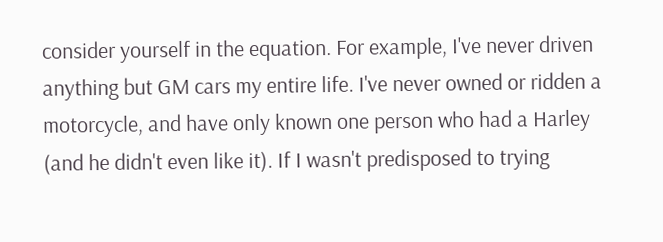consider yourself in the equation. For example, I've never driven anything but GM cars my entire life. I've never owned or ridden a motorcycle, and have only known one person who had a Harley (and he didn't even like it). If I wasn't predisposed to trying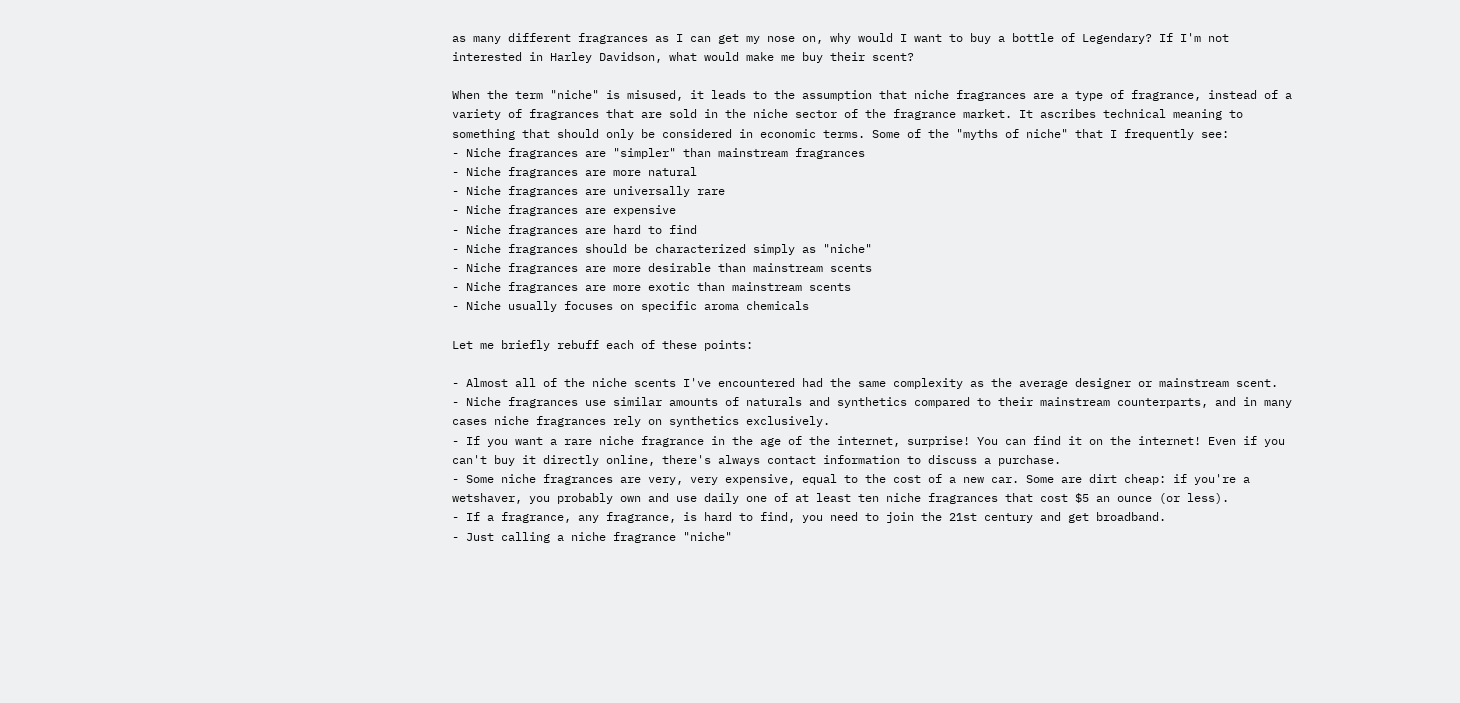as many different fragrances as I can get my nose on, why would I want to buy a bottle of Legendary? If I'm not interested in Harley Davidson, what would make me buy their scent?

When the term "niche" is misused, it leads to the assumption that niche fragrances are a type of fragrance, instead of a variety of fragrances that are sold in the niche sector of the fragrance market. It ascribes technical meaning to something that should only be considered in economic terms. Some of the "myths of niche" that I frequently see:
- Niche fragrances are "simpler" than mainstream fragrances
- Niche fragrances are more natural
- Niche fragrances are universally rare
- Niche fragrances are expensive
- Niche fragrances are hard to find
- Niche fragrances should be characterized simply as "niche"
- Niche fragrances are more desirable than mainstream scents
- Niche fragrances are more exotic than mainstream scents
- Niche usually focuses on specific aroma chemicals

Let me briefly rebuff each of these points:

- Almost all of the niche scents I've encountered had the same complexity as the average designer or mainstream scent.
- Niche fragrances use similar amounts of naturals and synthetics compared to their mainstream counterparts, and in many cases niche fragrances rely on synthetics exclusively.
- If you want a rare niche fragrance in the age of the internet, surprise! You can find it on the internet! Even if you can't buy it directly online, there's always contact information to discuss a purchase.
- Some niche fragrances are very, very expensive, equal to the cost of a new car. Some are dirt cheap: if you're a wetshaver, you probably own and use daily one of at least ten niche fragrances that cost $5 an ounce (or less).
- If a fragrance, any fragrance, is hard to find, you need to join the 21st century and get broadband.
- Just calling a niche fragrance "niche"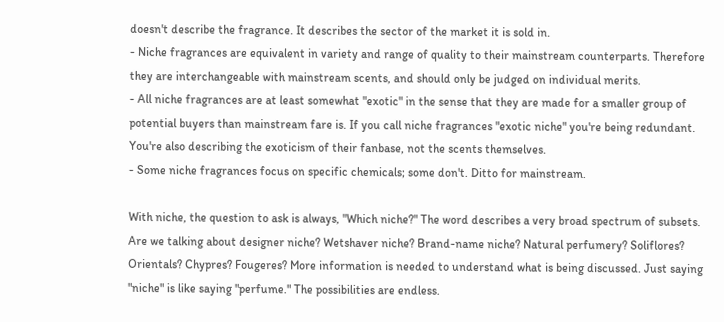doesn't describe the fragrance. It describes the sector of the market it is sold in.
- Niche fragrances are equivalent in variety and range of quality to their mainstream counterparts. Therefore they are interchangeable with mainstream scents, and should only be judged on individual merits.
- All niche fragrances are at least somewhat "exotic" in the sense that they are made for a smaller group of potential buyers than mainstream fare is. If you call niche fragrances "exotic niche" you're being redundant. You're also describing the exoticism of their fanbase, not the scents themselves.
- Some niche fragrances focus on specific chemicals; some don't. Ditto for mainstream.

With niche, the question to ask is always, "Which niche?" The word describes a very broad spectrum of subsets. Are we talking about designer niche? Wetshaver niche? Brand-name niche? Natural perfumery? Soliflores? Orientals? Chypres? Fougeres? More information is needed to understand what is being discussed. Just saying "niche" is like saying "perfume." The possibilities are endless.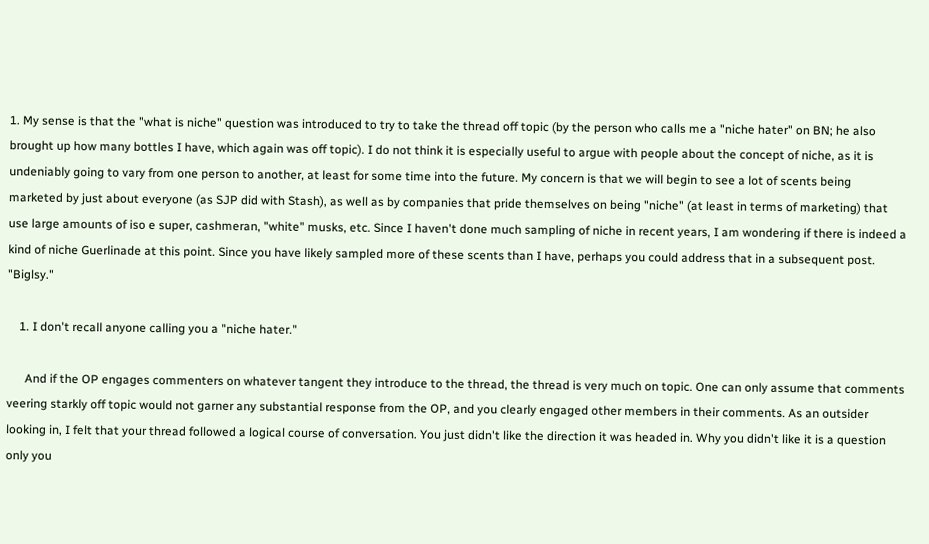1. My sense is that the "what is niche" question was introduced to try to take the thread off topic (by the person who calls me a "niche hater" on BN; he also brought up how many bottles I have, which again was off topic). I do not think it is especially useful to argue with people about the concept of niche, as it is undeniably going to vary from one person to another, at least for some time into the future. My concern is that we will begin to see a lot of scents being marketed by just about everyone (as SJP did with Stash), as well as by companies that pride themselves on being "niche" (at least in terms of marketing) that use large amounts of iso e super, cashmeran, "white" musks, etc. Since I haven't done much sampling of niche in recent years, I am wondering if there is indeed a kind of niche Guerlinade at this point. Since you have likely sampled more of these scents than I have, perhaps you could address that in a subsequent post. "Biglsy."

    1. I don't recall anyone calling you a "niche hater."

      And if the OP engages commenters on whatever tangent they introduce to the thread, the thread is very much on topic. One can only assume that comments veering starkly off topic would not garner any substantial response from the OP, and you clearly engaged other members in their comments. As an outsider looking in, I felt that your thread followed a logical course of conversation. You just didn't like the direction it was headed in. Why you didn't like it is a question only you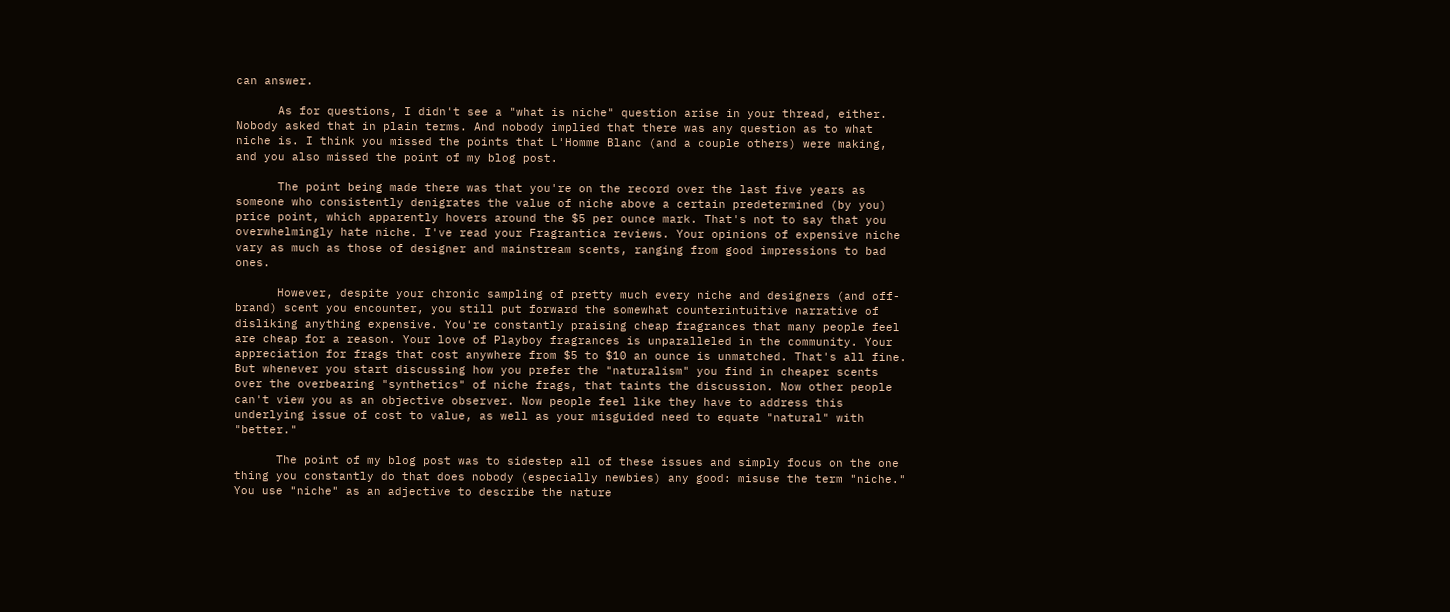can answer.

      As for questions, I didn't see a "what is niche" question arise in your thread, either. Nobody asked that in plain terms. And nobody implied that there was any question as to what niche is. I think you missed the points that L'Homme Blanc (and a couple others) were making, and you also missed the point of my blog post.

      The point being made there was that you're on the record over the last five years as someone who consistently denigrates the value of niche above a certain predetermined (by you) price point, which apparently hovers around the $5 per ounce mark. That's not to say that you overwhelmingly hate niche. I've read your Fragrantica reviews. Your opinions of expensive niche vary as much as those of designer and mainstream scents, ranging from good impressions to bad ones.

      However, despite your chronic sampling of pretty much every niche and designers (and off-brand) scent you encounter, you still put forward the somewhat counterintuitive narrative of disliking anything expensive. You're constantly praising cheap fragrances that many people feel are cheap for a reason. Your love of Playboy fragrances is unparalleled in the community. Your appreciation for frags that cost anywhere from $5 to $10 an ounce is unmatched. That's all fine. But whenever you start discussing how you prefer the "naturalism" you find in cheaper scents over the overbearing "synthetics" of niche frags, that taints the discussion. Now other people can't view you as an objective observer. Now people feel like they have to address this underlying issue of cost to value, as well as your misguided need to equate "natural" with "better."

      The point of my blog post was to sidestep all of these issues and simply focus on the one thing you constantly do that does nobody (especially newbies) any good: misuse the term "niche." You use "niche" as an adjective to describe the nature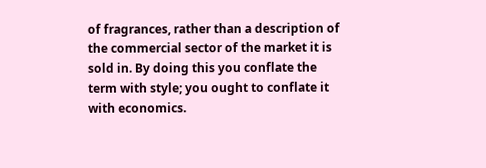of fragrances, rather than a description of the commercial sector of the market it is sold in. By doing this you conflate the term with style; you ought to conflate it with economics.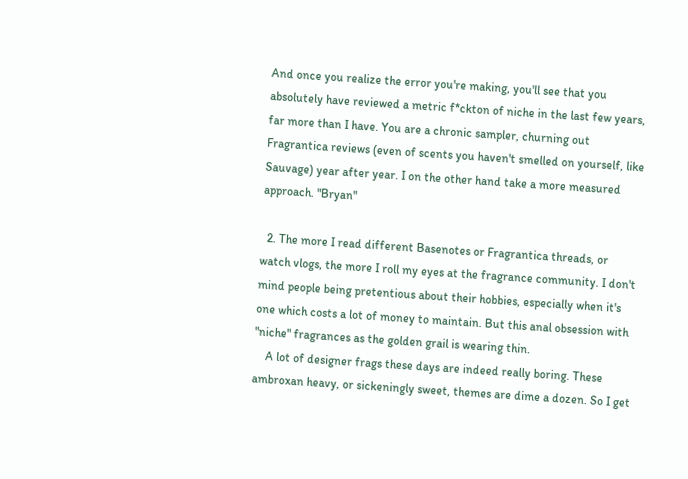And once you realize the error you're making, you'll see that you absolutely have reviewed a metric f*ckton of niche in the last few years, far more than I have. You are a chronic sampler, churning out Fragrantica reviews (even of scents you haven't smelled on yourself, like Sauvage) year after year. I on the other hand take a more measured approach. "Bryan"

  2. The more I read different Basenotes or Fragrantica threads, or watch vlogs, the more I roll my eyes at the fragrance community. I don't mind people being pretentious about their hobbies, especially when it's one which costs a lot of money to maintain. But this anal obsession with "niche" fragrances as the golden grail is wearing thin.
    A lot of designer frags these days are indeed really boring. These ambroxan heavy, or sickeningly sweet, themes are dime a dozen. So I get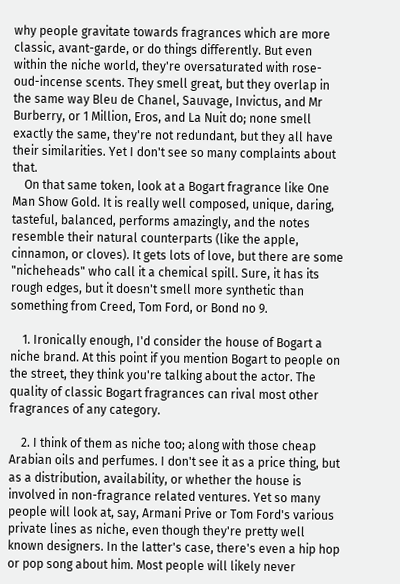why people gravitate towards fragrances which are more classic, avant-garde, or do things differently. But even within the niche world, they're oversaturated with rose-oud-incense scents. They smell great, but they overlap in the same way Bleu de Chanel, Sauvage, Invictus, and Mr Burberry, or 1 Million, Eros, and La Nuit do; none smell exactly the same, they're not redundant, but they all have their similarities. Yet I don't see so many complaints about that.
    On that same token, look at a Bogart fragrance like One Man Show Gold. It is really well composed, unique, daring, tasteful, balanced, performs amazingly, and the notes resemble their natural counterparts (like the apple, cinnamon, or cloves). It gets lots of love, but there are some "nicheheads" who call it a chemical spill. Sure, it has its rough edges, but it doesn't smell more synthetic than something from Creed, Tom Ford, or Bond no 9.

    1. Ironically enough, I'd consider the house of Bogart a niche brand. At this point if you mention Bogart to people on the street, they think you're talking about the actor. The quality of classic Bogart fragrances can rival most other fragrances of any category.

    2. I think of them as niche too; along with those cheap Arabian oils and perfumes. I don't see it as a price thing, but as a distribution, availability, or whether the house is involved in non-fragrance related ventures. Yet so many people will look at, say, Armani Prive or Tom Ford's various private lines as niche, even though they're pretty well known designers. In the latter's case, there's even a hip hop or pop song about him. Most people will likely never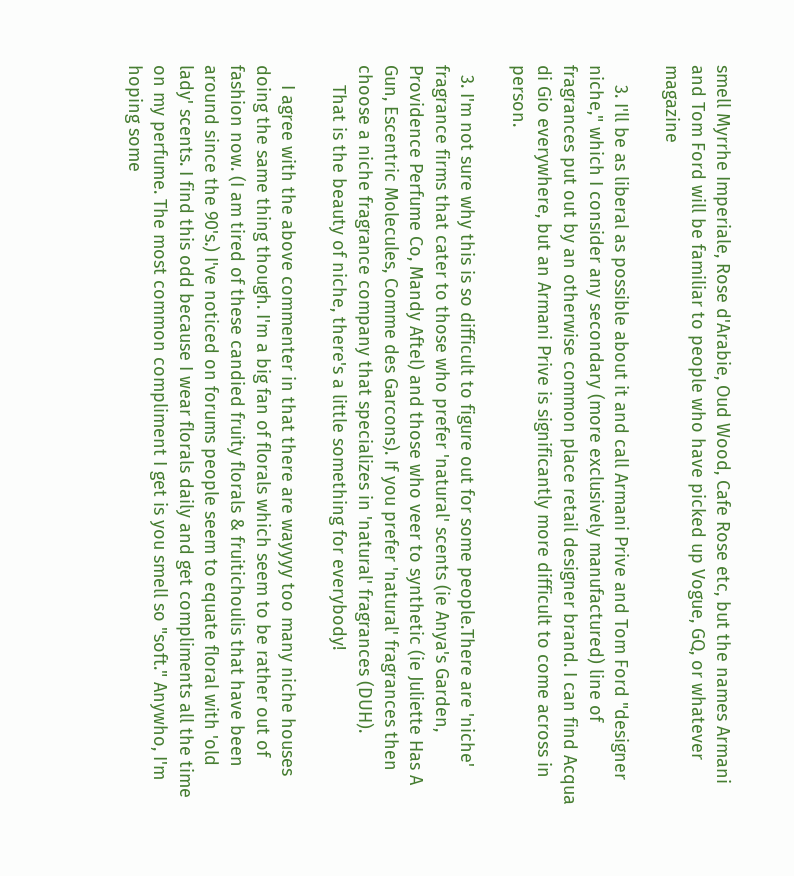smell Myrrhe Imperiale, Rose d'Arabie, Oud Wood, Cafe Rose etc, but the names Armani and Tom Ford will be familiar to people who have picked up Vogue, GQ, or whatever magazine

    3. I'll be as liberal as possible about it and call Armani Prive and Tom Ford "designer niche," which I consider any secondary (more exclusively manufactured) line of fragrances put out by an otherwise common place retail designer brand. I can find Acqua di Gio everywhere, but an Armani Prive is significantly more difficult to come across in person.

  3. I'm not sure why this is so difficult to figure out for some people.There are 'niche' fragrance firms that cater to those who prefer 'natural' scents (ie Anya's Garden, Providence Perfume Co, Mandy Aftel) and those who veer to synthetic (ie Juliette Has A Gun, Escentric Molecules, Comme des Garcons). If you prefer 'natural' fragrances then choose a niche fragrance company that specializes in 'natural' fragrances (DUH).
    That is the beauty of niche, there's a little something for everybody!

    I agree with the above commenter in that there are wayyyy too many niche houses doing the same thing though. I'm a big fan of florals which seem to be rather out of fashion now. (I am tired of these candied fruity florals & fruitichoulis that have been around since the 90's.) I've noticed on forums people seem to equate floral with 'old lady' scents. I find this odd because I wear florals daily and get compliments all the time on my perfume. The most common compliment I get is you smell so "soft." Anywho, I'm hoping some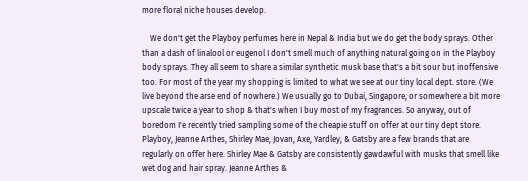more floral niche houses develop.

    We don't get the Playboy perfumes here in Nepal & India but we do get the body sprays. Other than a dash of linalool or eugenol I don't smell much of anything natural going on in the Playboy body sprays. They all seem to share a similar synthetic musk base that's a bit sour but inoffensive too. For most of the year my shopping is limited to what we see at our tiny local dept. store. (We live beyond the arse end of nowhere.) We usually go to Dubai, Singapore, or somewhere a bit more upscale twice a year to shop & that's when I buy most of my fragrances. So anyway, out of boredom I'e recently tried sampling some of the cheapie stuff on offer at our tiny dept store. Playboy, Jeanne Arthes, Shirley Mae, Jovan, Axe, Yardley, & Gatsby are a few brands that are regularly on offer here. Shirley Mae & Gatsby are consistently gawdawful with musks that smell like wet dog and hair spray. Jeanne Arthes &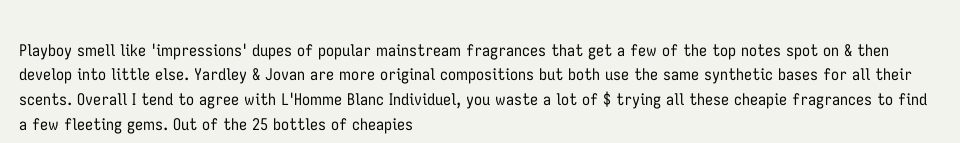Playboy smell like 'impressions' dupes of popular mainstream fragrances that get a few of the top notes spot on & then develop into little else. Yardley & Jovan are more original compositions but both use the same synthetic bases for all their scents. Overall I tend to agree with L'Homme Blanc Individuel, you waste a lot of $ trying all these cheapie fragrances to find a few fleeting gems. Out of the 25 bottles of cheapies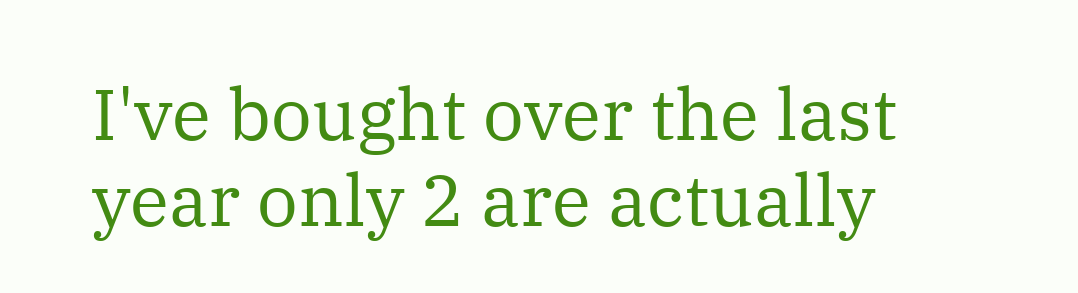I've bought over the last year only 2 are actually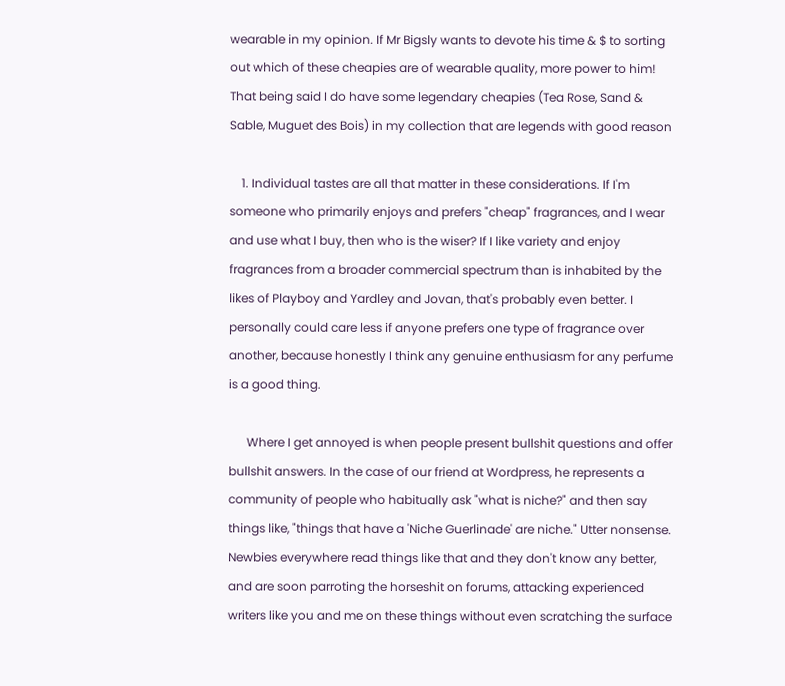wearable in my opinion. If Mr Bigsly wants to devote his time & $ to sorting out which of these cheapies are of wearable quality, more power to him! That being said I do have some legendary cheapies (Tea Rose, Sand & Sable, Muguet des Bois) in my collection that are legends with good reason

    1. Individual tastes are all that matter in these considerations. If I'm someone who primarily enjoys and prefers "cheap" fragrances, and I wear and use what I buy, then who is the wiser? If I like variety and enjoy fragrances from a broader commercial spectrum than is inhabited by the likes of Playboy and Yardley and Jovan, that's probably even better. I personally could care less if anyone prefers one type of fragrance over another, because honestly I think any genuine enthusiasm for any perfume is a good thing.

      Where I get annoyed is when people present bullshit questions and offer bullshit answers. In the case of our friend at Wordpress, he represents a community of people who habitually ask "what is niche?" and then say things like, "things that have a 'Niche Guerlinade' are niche." Utter nonsense. Newbies everywhere read things like that and they don't know any better, and are soon parroting the horseshit on forums, attacking experienced writers like you and me on these things without even scratching the surface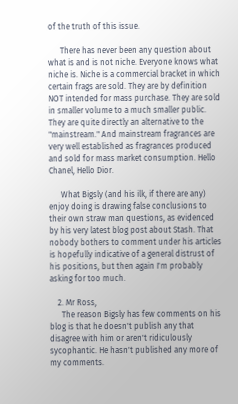of the truth of this issue.

      There has never been any question about what is and is not niche. Everyone knows what niche is. Niche is a commercial bracket in which certain frags are sold. They are by definition NOT intended for mass purchase. They are sold in smaller volume to a much smaller public. They are quite directly an alternative to the "mainstream." And mainstream fragrances are very well established as fragrances produced and sold for mass market consumption. Hello Chanel, Hello Dior.

      What Bigsly (and his ilk, if there are any) enjoy doing is drawing false conclusions to their own straw man questions, as evidenced by his very latest blog post about Stash. That nobody bothers to comment under his articles is hopefully indicative of a general distrust of his positions, but then again I'm probably asking for too much.

    2. Mr Ross,
      The reason Bigsly has few comments on his blog is that he doesn't publish any that disagree with him or aren't ridiculously sycophantic. He hasn't published any more of my comments.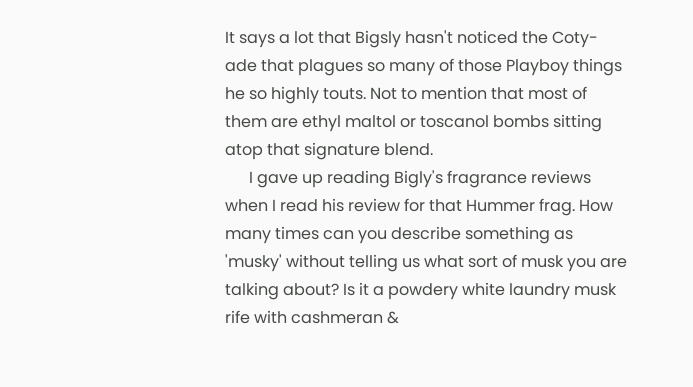It says a lot that Bigsly hasn't noticed the Coty-ade that plagues so many of those Playboy things he so highly touts. Not to mention that most of them are ethyl maltol or toscanol bombs sitting atop that signature blend.
      I gave up reading Bigly's fragrance reviews when I read his review for that Hummer frag. How many times can you describe something as 'musky' without telling us what sort of musk you are talking about? Is it a powdery white laundry musk rife with cashmeran &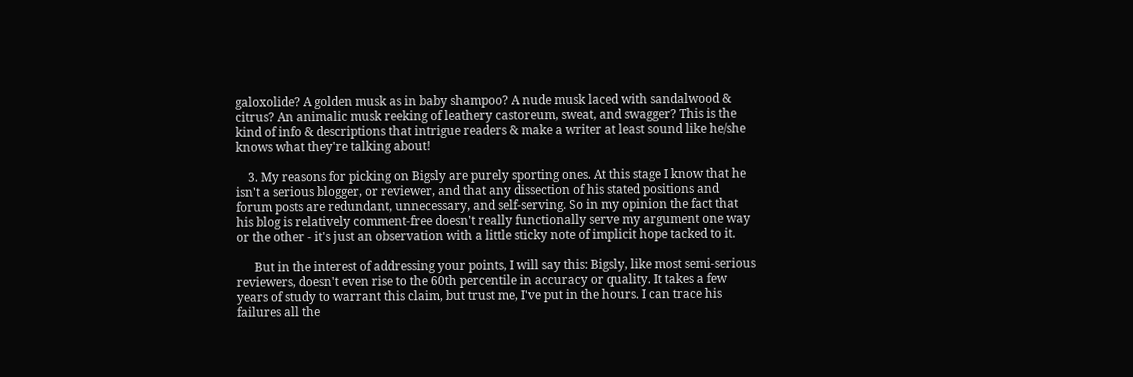galoxolide? A golden musk as in baby shampoo? A nude musk laced with sandalwood & citrus? An animalic musk reeking of leathery castoreum, sweat, and swagger? This is the kind of info & descriptions that intrigue readers & make a writer at least sound like he/she knows what they're talking about!

    3. My reasons for picking on Bigsly are purely sporting ones. At this stage I know that he isn't a serious blogger, or reviewer, and that any dissection of his stated positions and forum posts are redundant, unnecessary, and self-serving. So in my opinion the fact that his blog is relatively comment-free doesn't really functionally serve my argument one way or the other - it's just an observation with a little sticky note of implicit hope tacked to it.

      But in the interest of addressing your points, I will say this: Bigsly, like most semi-serious reviewers, doesn't even rise to the 60th percentile in accuracy or quality. It takes a few years of study to warrant this claim, but trust me, I've put in the hours. I can trace his failures all the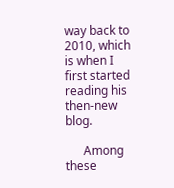way back to 2010, which is when I first started reading his then-new blog.

      Among these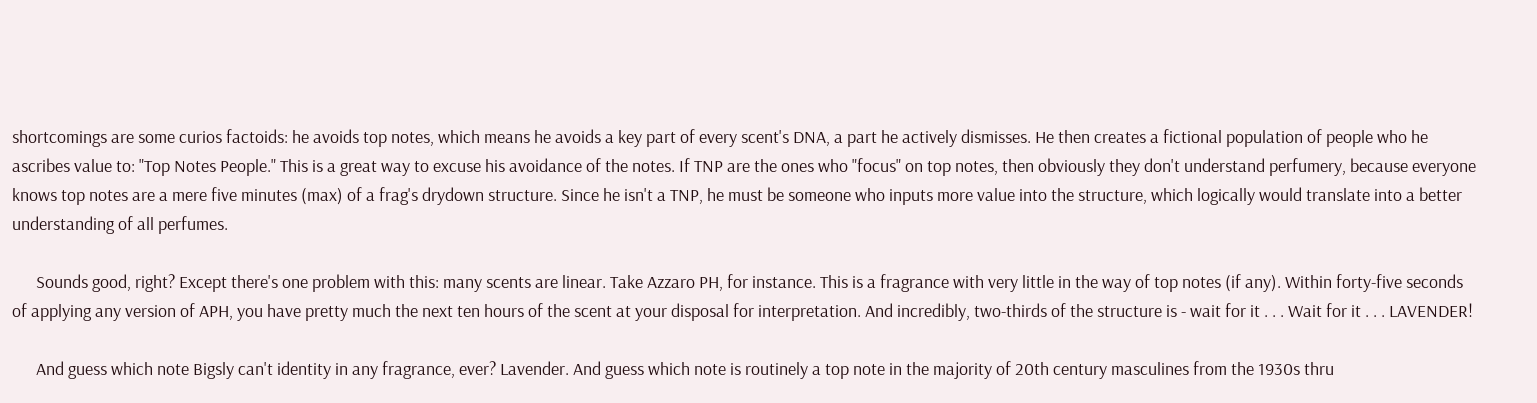shortcomings are some curios factoids: he avoids top notes, which means he avoids a key part of every scent's DNA, a part he actively dismisses. He then creates a fictional population of people who he ascribes value to: "Top Notes People." This is a great way to excuse his avoidance of the notes. If TNP are the ones who "focus" on top notes, then obviously they don't understand perfumery, because everyone knows top notes are a mere five minutes (max) of a frag's drydown structure. Since he isn't a TNP, he must be someone who inputs more value into the structure, which logically would translate into a better understanding of all perfumes.

      Sounds good, right? Except there's one problem with this: many scents are linear. Take Azzaro PH, for instance. This is a fragrance with very little in the way of top notes (if any). Within forty-five seconds of applying any version of APH, you have pretty much the next ten hours of the scent at your disposal for interpretation. And incredibly, two-thirds of the structure is - wait for it . . . Wait for it . . . LAVENDER!

      And guess which note Bigsly can't identity in any fragrance, ever? Lavender. And guess which note is routinely a top note in the majority of 20th century masculines from the 1930s thru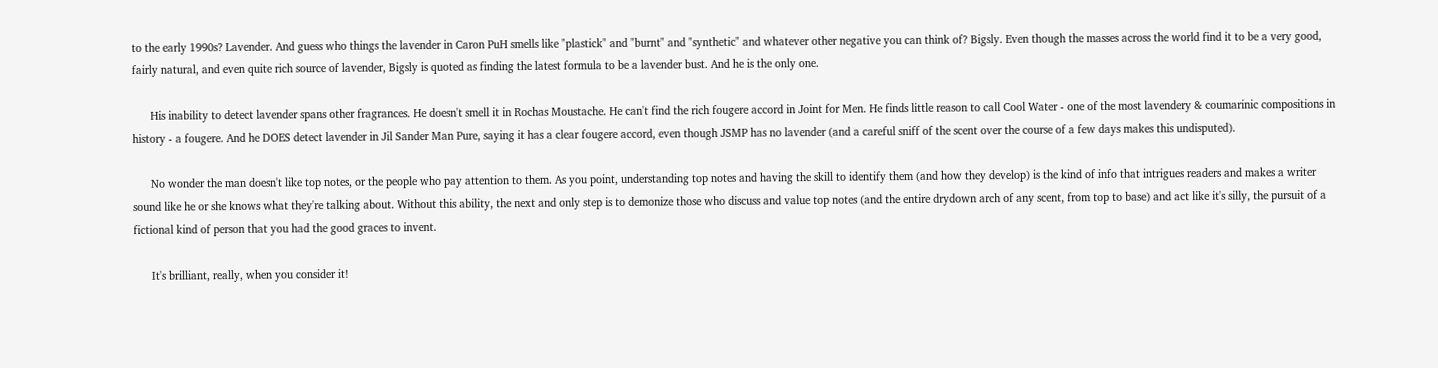to the early 1990s? Lavender. And guess who things the lavender in Caron PuH smells like "plastick" and "burnt" and "synthetic" and whatever other negative you can think of? Bigsly. Even though the masses across the world find it to be a very good, fairly natural, and even quite rich source of lavender, Bigsly is quoted as finding the latest formula to be a lavender bust. And he is the only one.

      His inability to detect lavender spans other fragrances. He doesn't smell it in Rochas Moustache. He can't find the rich fougere accord in Joint for Men. He finds little reason to call Cool Water - one of the most lavendery & coumarinic compositions in history - a fougere. And he DOES detect lavender in Jil Sander Man Pure, saying it has a clear fougere accord, even though JSMP has no lavender (and a careful sniff of the scent over the course of a few days makes this undisputed).

      No wonder the man doesn't like top notes, or the people who pay attention to them. As you point, understanding top notes and having the skill to identify them (and how they develop) is the kind of info that intrigues readers and makes a writer sound like he or she knows what they're talking about. Without this ability, the next and only step is to demonize those who discuss and value top notes (and the entire drydown arch of any scent, from top to base) and act like it's silly, the pursuit of a fictional kind of person that you had the good graces to invent.

      It's brilliant, really, when you consider it!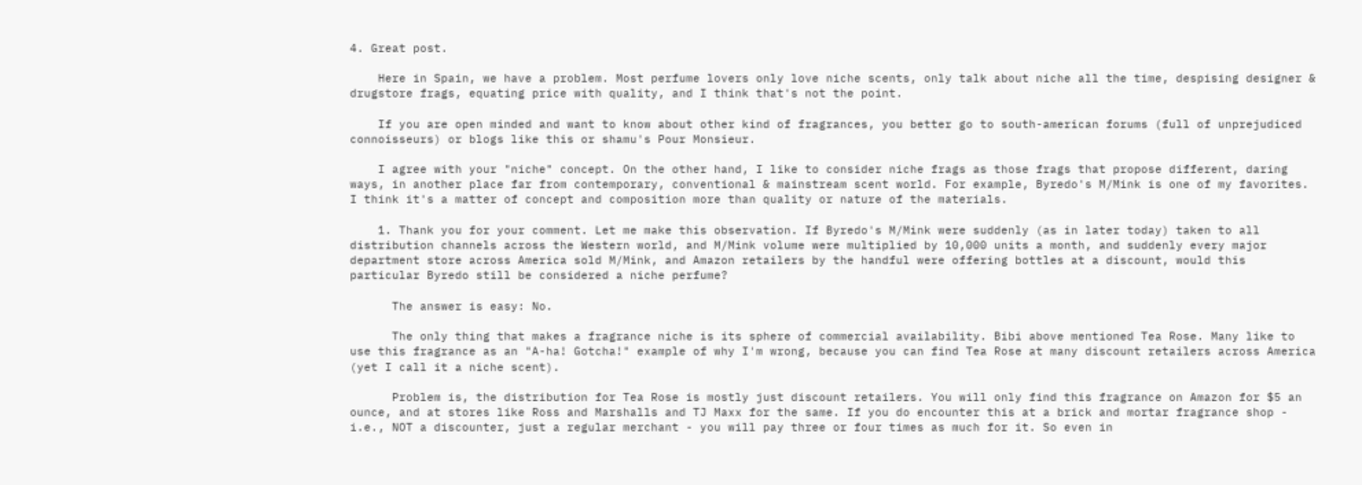4. Great post.

    Here in Spain, we have a problem. Most perfume lovers only love niche scents, only talk about niche all the time, despising designer & drugstore frags, equating price with quality, and I think that's not the point.

    If you are open minded and want to know about other kind of fragrances, you better go to south-american forums (full of unprejudiced connoisseurs) or blogs like this or shamu's Pour Monsieur.

    I agree with your "niche" concept. On the other hand, I like to consider niche frags as those frags that propose different, daring ways, in another place far from contemporary, conventional & mainstream scent world. For example, Byredo's M/Mink is one of my favorites. I think it's a matter of concept and composition more than quality or nature of the materials.

    1. Thank you for your comment. Let me make this observation. If Byredo's M/Mink were suddenly (as in later today) taken to all distribution channels across the Western world, and M/Mink volume were multiplied by 10,000 units a month, and suddenly every major department store across America sold M/Mink, and Amazon retailers by the handful were offering bottles at a discount, would this particular Byredo still be considered a niche perfume?

      The answer is easy: No.

      The only thing that makes a fragrance niche is its sphere of commercial availability. Bibi above mentioned Tea Rose. Many like to use this fragrance as an "A-ha! Gotcha!" example of why I'm wrong, because you can find Tea Rose at many discount retailers across America (yet I call it a niche scent).

      Problem is, the distribution for Tea Rose is mostly just discount retailers. You will only find this fragrance on Amazon for $5 an ounce, and at stores like Ross and Marshalls and TJ Maxx for the same. If you do encounter this at a brick and mortar fragrance shop - i.e., NOT a discounter, just a regular merchant - you will pay three or four times as much for it. So even in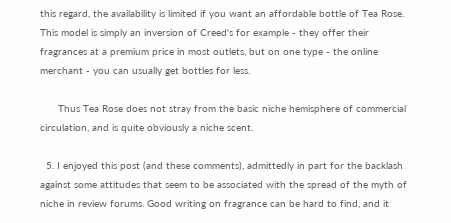this regard, the availability is limited if you want an affordable bottle of Tea Rose. This model is simply an inversion of Creed's for example - they offer their fragrances at a premium price in most outlets, but on one type - the online merchant - you can usually get bottles for less.

      Thus Tea Rose does not stray from the basic niche hemisphere of commercial circulation, and is quite obviously a niche scent.

  5. I enjoyed this post (and these comments), admittedly in part for the backlash against some attitudes that seem to be associated with the spread of the myth of niche in review forums. Good writing on fragrance can be hard to find, and it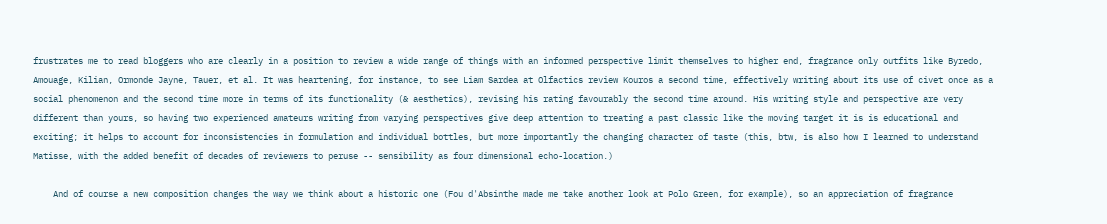frustrates me to read bloggers who are clearly in a position to review a wide range of things with an informed perspective limit themselves to higher end, fragrance only outfits like Byredo, Amouage, Kilian, Ormonde Jayne, Tauer, et al. It was heartening, for instance, to see Liam Sardea at Olfactics review Kouros a second time, effectively writing about its use of civet once as a social phenomenon and the second time more in terms of its functionality (& aesthetics), revising his rating favourably the second time around. His writing style and perspective are very different than yours, so having two experienced amateurs writing from varying perspectives give deep attention to treating a past classic like the moving target it is is educational and exciting; it helps to account for inconsistencies in formulation and individual bottles, but more importantly the changing character of taste (this, btw, is also how I learned to understand Matisse, with the added benefit of decades of reviewers to peruse -- sensibility as four dimensional echo-location.)

    And of course a new composition changes the way we think about a historic one (Fou d'Absinthe made me take another look at Polo Green, for example), so an appreciation of fragrance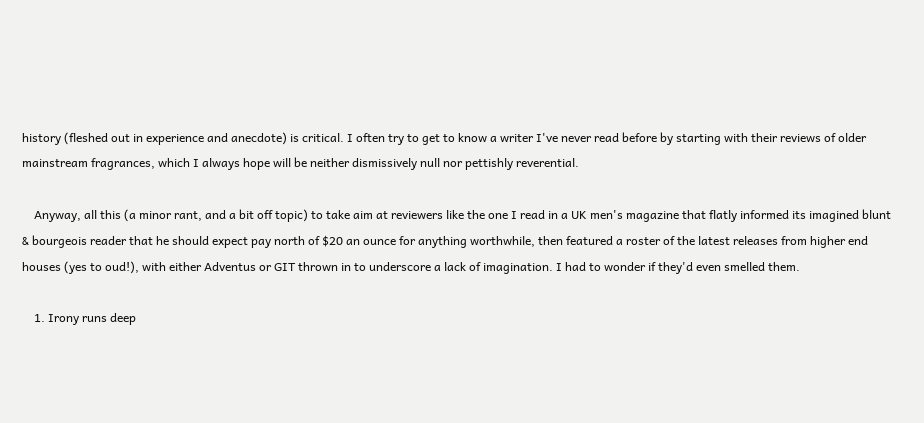history (fleshed out in experience and anecdote) is critical. I often try to get to know a writer I've never read before by starting with their reviews of older mainstream fragrances, which I always hope will be neither dismissively null nor pettishly reverential.

    Anyway, all this (a minor rant, and a bit off topic) to take aim at reviewers like the one I read in a UK men's magazine that flatly informed its imagined blunt & bourgeois reader that he should expect pay north of $20 an ounce for anything worthwhile, then featured a roster of the latest releases from higher end houses (yes to oud!), with either Adventus or GIT thrown in to underscore a lack of imagination. I had to wonder if they'd even smelled them.

    1. Irony runs deep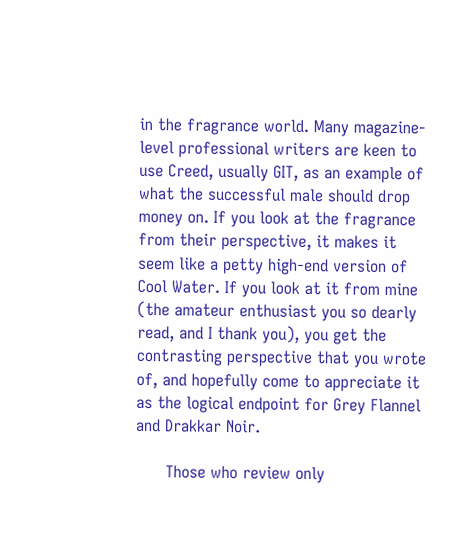in the fragrance world. Many magazine-level professional writers are keen to use Creed, usually GIT, as an example of what the successful male should drop money on. If you look at the fragrance from their perspective, it makes it seem like a petty high-end version of Cool Water. If you look at it from mine (the amateur enthusiast you so dearly read, and I thank you), you get the contrasting perspective that you wrote of, and hopefully come to appreciate it as the logical endpoint for Grey Flannel and Drakkar Noir.

      Those who review only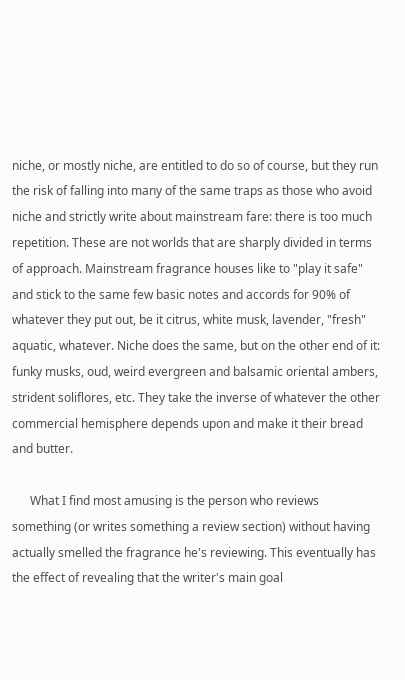niche, or mostly niche, are entitled to do so of course, but they run the risk of falling into many of the same traps as those who avoid niche and strictly write about mainstream fare: there is too much repetition. These are not worlds that are sharply divided in terms of approach. Mainstream fragrance houses like to "play it safe" and stick to the same few basic notes and accords for 90% of whatever they put out, be it citrus, white musk, lavender, "fresh" aquatic, whatever. Niche does the same, but on the other end of it: funky musks, oud, weird evergreen and balsamic oriental ambers, strident soliflores, etc. They take the inverse of whatever the other commercial hemisphere depends upon and make it their bread and butter.

      What I find most amusing is the person who reviews something (or writes something a review section) without having actually smelled the fragrance he's reviewing. This eventually has the effect of revealing that the writer's main goal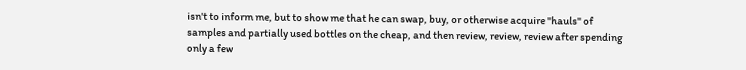isn't to inform me, but to show me that he can swap, buy, or otherwise acquire "hauls" of samples and partially used bottles on the cheap, and then review, review, review after spending only a few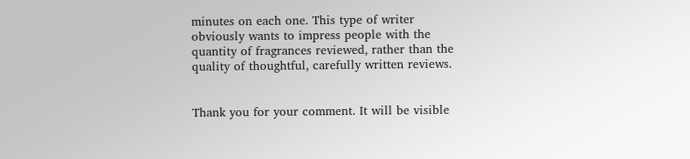minutes on each one. This type of writer obviously wants to impress people with the quantity of fragrances reviewed, rather than the quality of thoughtful, carefully written reviews.


Thank you for your comment. It will be visible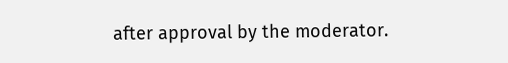after approval by the moderator.